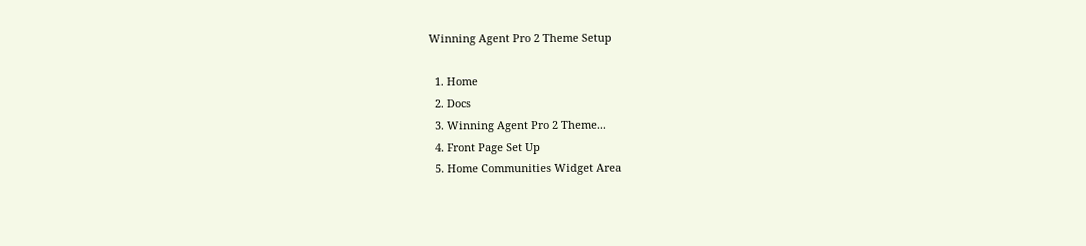Winning Agent Pro 2 Theme Setup

  1. Home
  2. Docs
  3. Winning Agent Pro 2 Theme...
  4. Front Page Set Up
  5. Home Communities Widget Area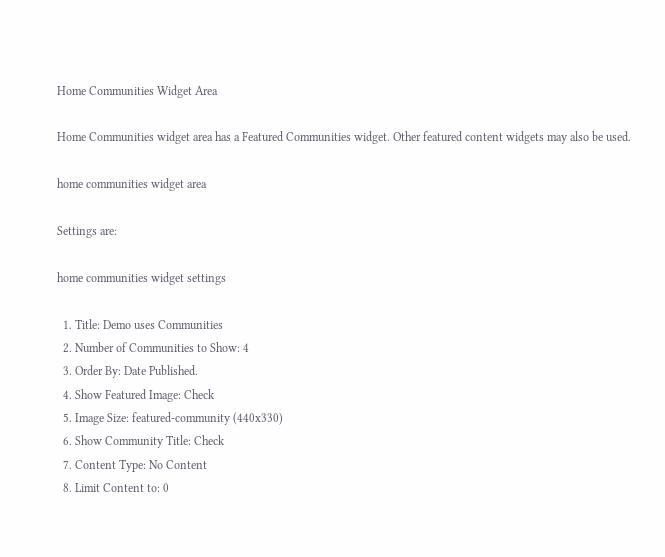Home Communities Widget Area

Home Communities widget area has a Featured Communities widget. Other featured content widgets may also be used.

home communities widget area

Settings are:

home communities widget settings

  1. Title: Demo uses Communities
  2. Number of Communities to Show: 4
  3. Order By: Date Published.
  4. Show Featured Image: Check
  5. Image Size: featured-community (440x330)
  6. Show Community Title: Check
  7. Content Type: No Content
  8. Limit Content to: 0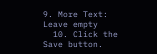9. More Text: Leave empty
  10. Click the Save button.